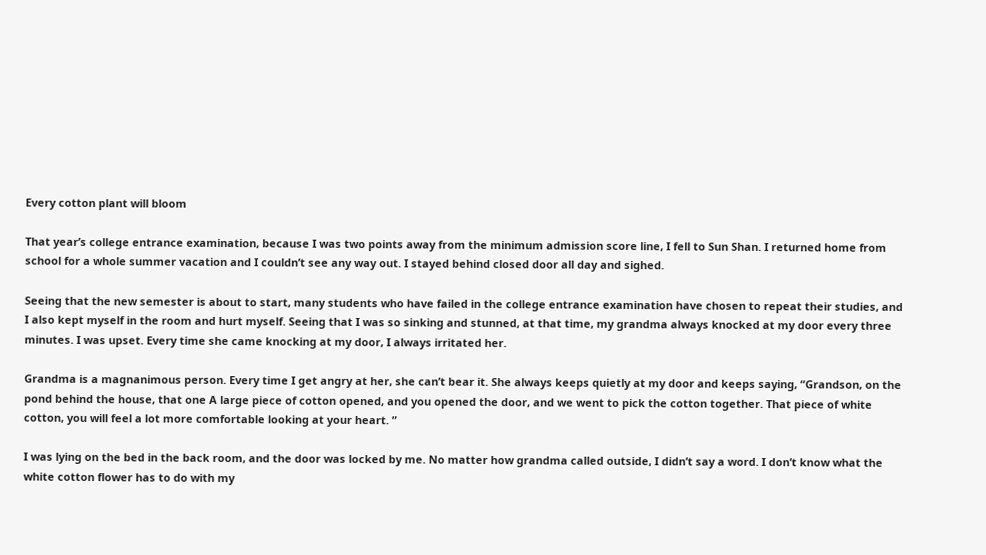Every cotton plant will bloom

That year’s college entrance examination, because I was two points away from the minimum admission score line, I fell to Sun Shan. I returned home from school for a whole summer vacation and I couldn’t see any way out. I stayed behind closed door all day and sighed.

Seeing that the new semester is about to start, many students who have failed in the college entrance examination have chosen to repeat their studies, and I also kept myself in the room and hurt myself. Seeing that I was so sinking and stunned, at that time, my grandma always knocked at my door every three minutes. I was upset. Every time she came knocking at my door, I always irritated her.

Grandma is a magnanimous person. Every time I get angry at her, she can’t bear it. She always keeps quietly at my door and keeps saying, “Grandson, on the pond behind the house, that one A large piece of cotton opened, and you opened the door, and we went to pick the cotton together. That piece of white cotton, you will feel a lot more comfortable looking at your heart. ”

I was lying on the bed in the back room, and the door was locked by me. No matter how grandma called outside, I didn’t say a word. I don’t know what the white cotton flower has to do with my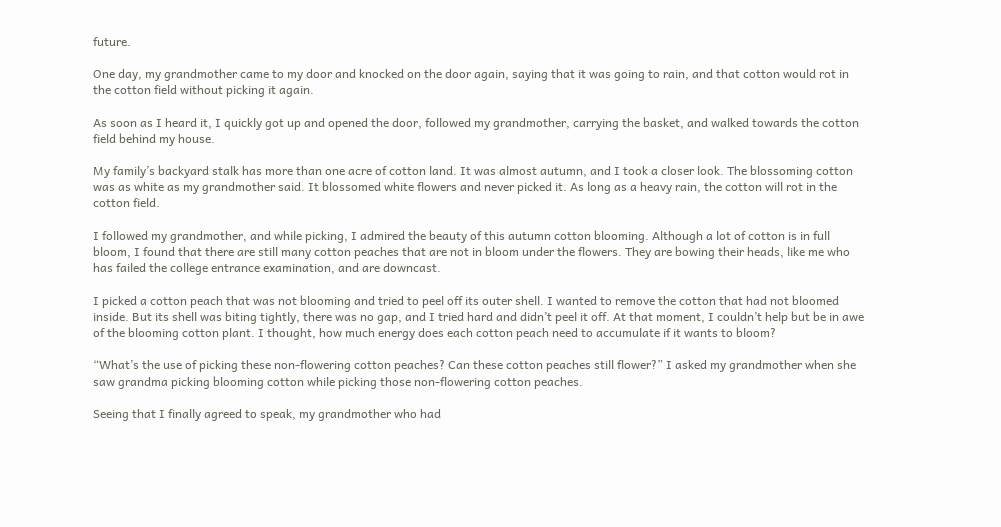future.

One day, my grandmother came to my door and knocked on the door again, saying that it was going to rain, and that cotton would rot in the cotton field without picking it again.

As soon as I heard it, I quickly got up and opened the door, followed my grandmother, carrying the basket, and walked towards the cotton field behind my house.

My family’s backyard stalk has more than one acre of cotton land. It was almost autumn, and I took a closer look. The blossoming cotton was as white as my grandmother said. It blossomed white flowers and never picked it. As long as a heavy rain, the cotton will rot in the cotton field.

I followed my grandmother, and while picking, I admired the beauty of this autumn cotton blooming. Although a lot of cotton is in full bloom, I found that there are still many cotton peaches that are not in bloom under the flowers. They are bowing their heads, like me who has failed the college entrance examination, and are downcast.

I picked a cotton peach that was not blooming and tried to peel off its outer shell. I wanted to remove the cotton that had not bloomed inside. But its shell was biting tightly, there was no gap, and I tried hard and didn’t peel it off. At that moment, I couldn’t help but be in awe of the blooming cotton plant. I thought, how much energy does each cotton peach need to accumulate if it wants to bloom?

“What’s the use of picking these non-flowering cotton peaches? Can these cotton peaches still flower?” I asked my grandmother when she saw grandma picking blooming cotton while picking those non-flowering cotton peaches.

Seeing that I finally agreed to speak, my grandmother who had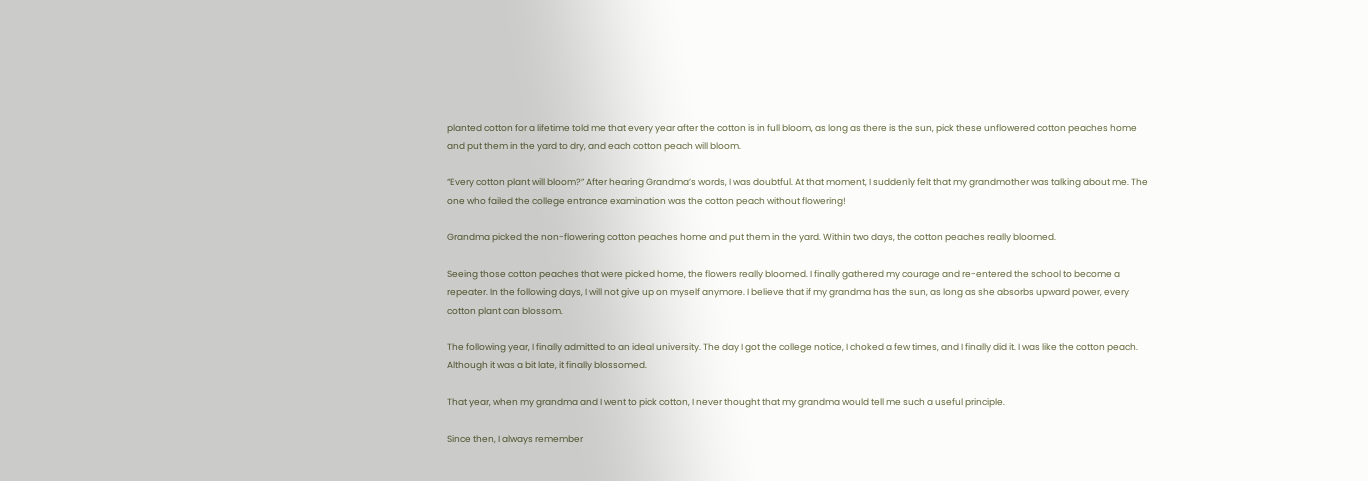planted cotton for a lifetime told me that every year after the cotton is in full bloom, as long as there is the sun, pick these unflowered cotton peaches home and put them in the yard to dry, and each cotton peach will bloom.

“Every cotton plant will bloom?” After hearing Grandma’s words, I was doubtful. At that moment, I suddenly felt that my grandmother was talking about me. The one who failed the college entrance examination was the cotton peach without flowering!

Grandma picked the non-flowering cotton peaches home and put them in the yard. Within two days, the cotton peaches really bloomed.

Seeing those cotton peaches that were picked home, the flowers really bloomed. I finally gathered my courage and re-entered the school to become a repeater. In the following days, I will not give up on myself anymore. I believe that if my grandma has the sun, as long as she absorbs upward power, every cotton plant can blossom.

The following year, I finally admitted to an ideal university. The day I got the college notice, I choked a few times, and I finally did it. I was like the cotton peach. Although it was a bit late, it finally blossomed.

That year, when my grandma and I went to pick cotton, I never thought that my grandma would tell me such a useful principle.

Since then, I always remember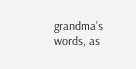grandma’s words, as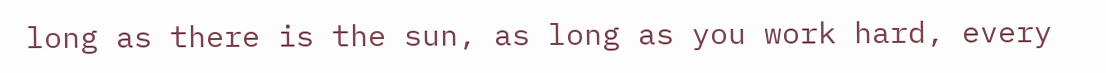long as there is the sun, as long as you work hard, every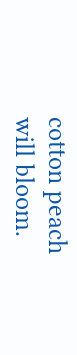cotton peach will bloom.